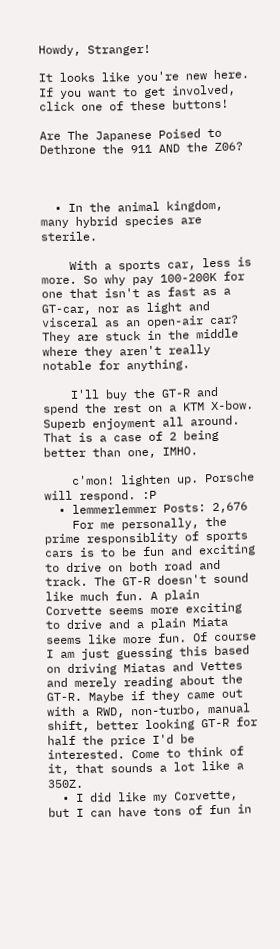Howdy, Stranger!

It looks like you're new here. If you want to get involved, click one of these buttons!

Are The Japanese Poised to Dethrone the 911 AND the Z06?



  • In the animal kingdom, many hybrid species are sterile.

    With a sports car, less is more. So why pay 100-200K for one that isn't as fast as a GT-car, nor as light and visceral as an open-air car? They are stuck in the middle where they aren't really notable for anything.

    I'll buy the GT-R and spend the rest on a KTM X-bow. Superb enjoyment all around. That is a case of 2 being better than one, IMHO.

    c'mon! lighten up. Porsche will respond. :P
  • lemmerlemmer Posts: 2,676
    For me personally, the prime responsiblity of sports cars is to be fun and exciting to drive on both road and track. The GT-R doesn't sound like much fun. A plain Corvette seems more exciting to drive and a plain Miata seems like more fun. Of course I am just guessing this based on driving Miatas and Vettes and merely reading about the GT-R. Maybe if they came out with a RWD, non-turbo, manual shift, better looking GT-R for half the price I'd be interested. Come to think of it, that sounds a lot like a 350Z.
  • I did like my Corvette, but I can have tons of fun in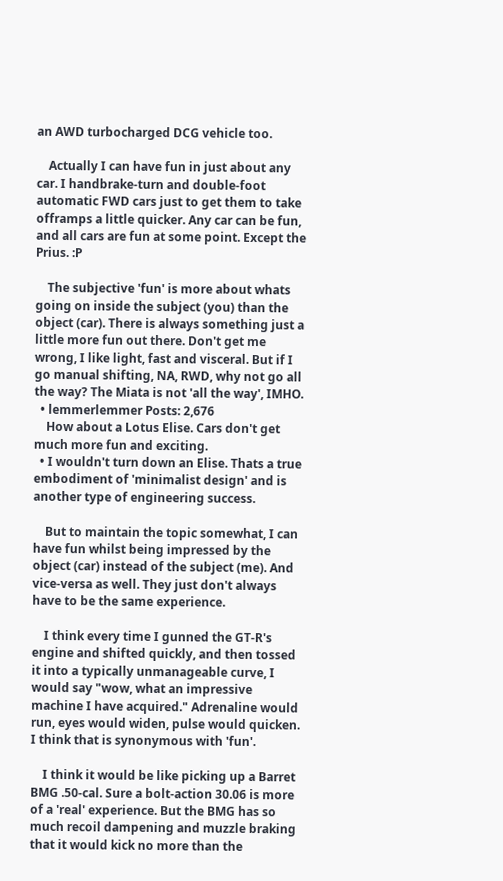an AWD turbocharged DCG vehicle too.

    Actually I can have fun in just about any car. I handbrake-turn and double-foot automatic FWD cars just to get them to take offramps a little quicker. Any car can be fun, and all cars are fun at some point. Except the Prius. :P

    The subjective 'fun' is more about whats going on inside the subject (you) than the object (car). There is always something just a little more fun out there. Don't get me wrong, I like light, fast and visceral. But if I go manual shifting, NA, RWD, why not go all the way? The Miata is not 'all the way', IMHO.
  • lemmerlemmer Posts: 2,676
    How about a Lotus Elise. Cars don't get much more fun and exciting.
  • I wouldn't turn down an Elise. Thats a true embodiment of 'minimalist design' and is another type of engineering success.

    But to maintain the topic somewhat, I can have fun whilst being impressed by the object (car) instead of the subject (me). And vice-versa as well. They just don't always have to be the same experience.

    I think every time I gunned the GT-R's engine and shifted quickly, and then tossed it into a typically unmanageable curve, I would say "wow, what an impressive machine I have acquired." Adrenaline would run, eyes would widen, pulse would quicken. I think that is synonymous with 'fun'.

    I think it would be like picking up a Barret BMG .50-cal. Sure a bolt-action 30.06 is more of a 'real' experience. But the BMG has so much recoil dampening and muzzle braking that it would kick no more than the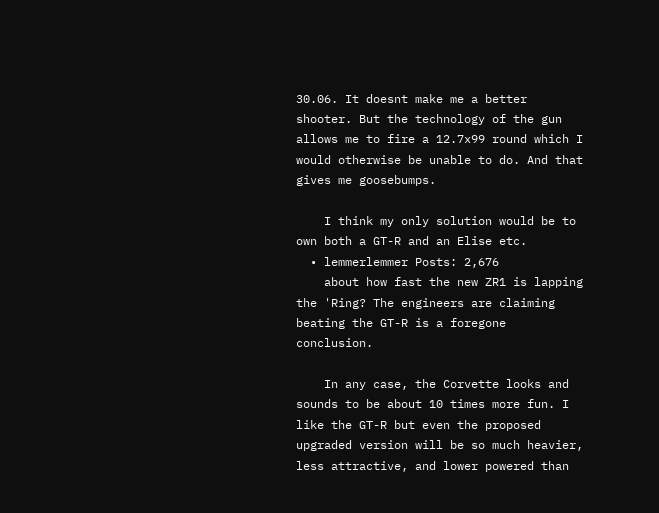30.06. It doesnt make me a better shooter. But the technology of the gun allows me to fire a 12.7x99 round which I would otherwise be unable to do. And that gives me goosebumps.

    I think my only solution would be to own both a GT-R and an Elise etc.
  • lemmerlemmer Posts: 2,676
    about how fast the new ZR1 is lapping the 'Ring? The engineers are claiming beating the GT-R is a foregone conclusion.

    In any case, the Corvette looks and sounds to be about 10 times more fun. I like the GT-R but even the proposed upgraded version will be so much heavier, less attractive, and lower powered than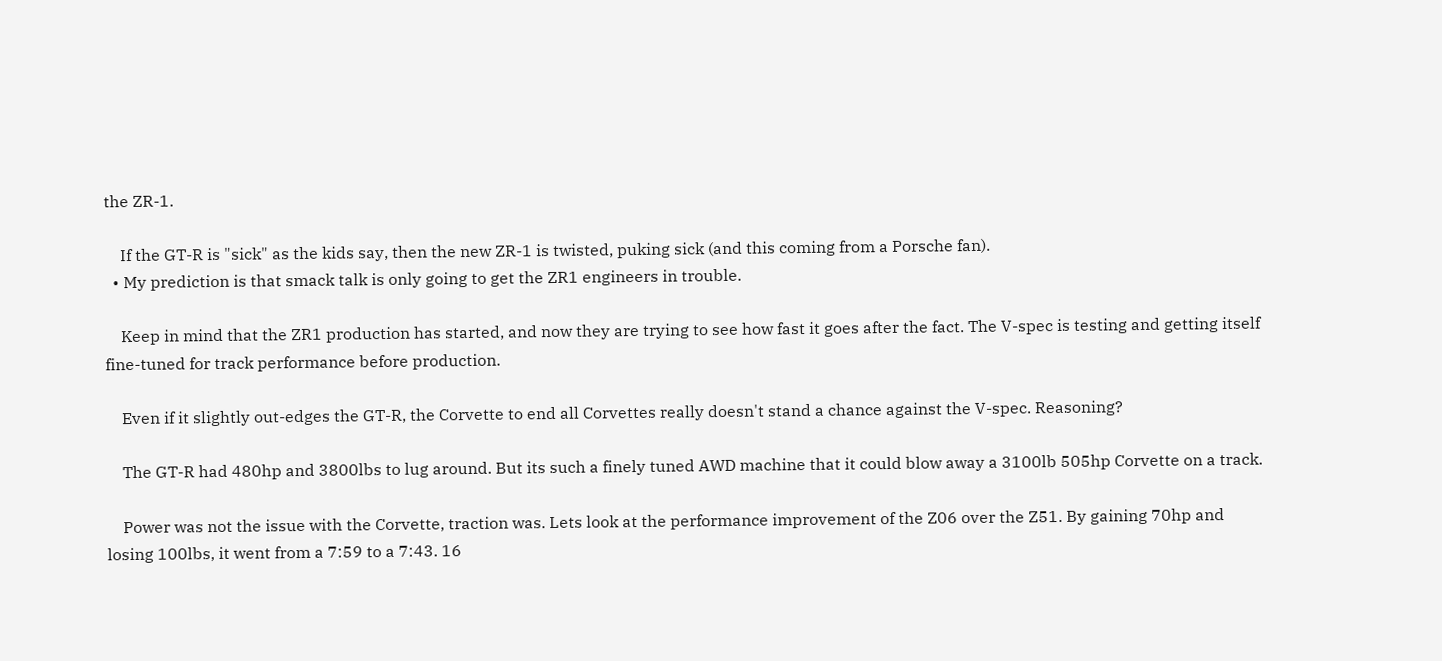the ZR-1.

    If the GT-R is "sick" as the kids say, then the new ZR-1 is twisted, puking sick (and this coming from a Porsche fan).
  • My prediction is that smack talk is only going to get the ZR1 engineers in trouble.

    Keep in mind that the ZR1 production has started, and now they are trying to see how fast it goes after the fact. The V-spec is testing and getting itself fine-tuned for track performance before production.

    Even if it slightly out-edges the GT-R, the Corvette to end all Corvettes really doesn't stand a chance against the V-spec. Reasoning?

    The GT-R had 480hp and 3800lbs to lug around. But its such a finely tuned AWD machine that it could blow away a 3100lb 505hp Corvette on a track.

    Power was not the issue with the Corvette, traction was. Lets look at the performance improvement of the Z06 over the Z51. By gaining 70hp and losing 100lbs, it went from a 7:59 to a 7:43. 16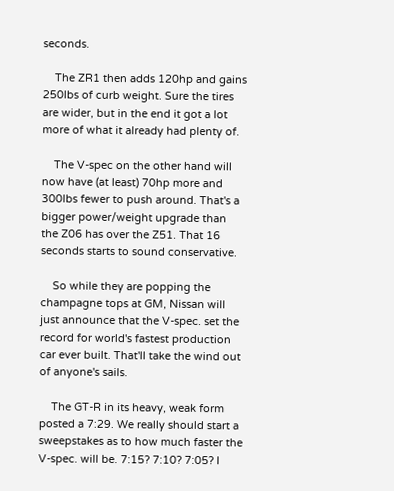seconds.

    The ZR1 then adds 120hp and gains 250lbs of curb weight. Sure the tires are wider, but in the end it got a lot more of what it already had plenty of.

    The V-spec on the other hand will now have (at least) 70hp more and 300lbs fewer to push around. That's a bigger power/weight upgrade than the Z06 has over the Z51. That 16 seconds starts to sound conservative.

    So while they are popping the champagne tops at GM, Nissan will just announce that the V-spec. set the record for world's fastest production car ever built. That'll take the wind out of anyone's sails.

    The GT-R in its heavy, weak form posted a 7:29. We really should start a sweepstakes as to how much faster the V-spec. will be. 7:15? 7:10? 7:05? I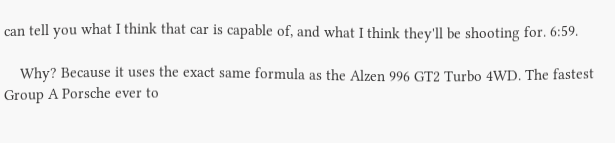can tell you what I think that car is capable of, and what I think they'll be shooting for. 6:59.

    Why? Because it uses the exact same formula as the Alzen 996 GT2 Turbo 4WD. The fastest Group A Porsche ever to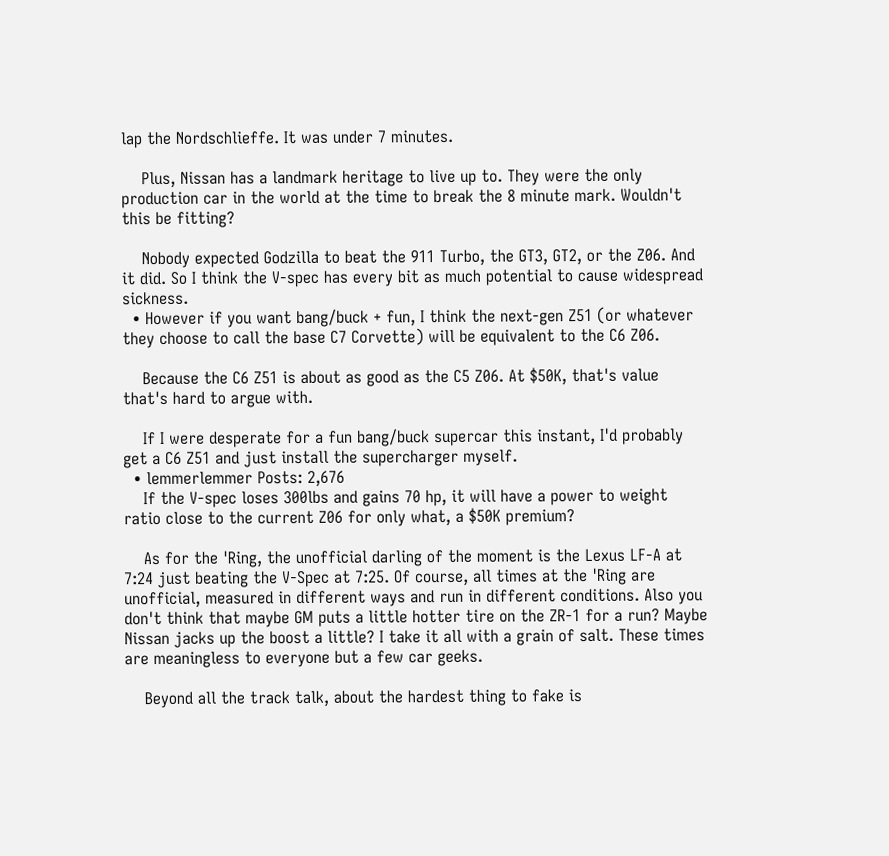lap the Nordschlieffe. It was under 7 minutes.

    Plus, Nissan has a landmark heritage to live up to. They were the only production car in the world at the time to break the 8 minute mark. Wouldn't this be fitting?

    Nobody expected Godzilla to beat the 911 Turbo, the GT3, GT2, or the Z06. And it did. So I think the V-spec has every bit as much potential to cause widespread sickness.
  • However if you want bang/buck + fun, I think the next-gen Z51 (or whatever they choose to call the base C7 Corvette) will be equivalent to the C6 Z06.

    Because the C6 Z51 is about as good as the C5 Z06. At $50K, that's value that's hard to argue with.

    If I were desperate for a fun bang/buck supercar this instant, I'd probably get a C6 Z51 and just install the supercharger myself.
  • lemmerlemmer Posts: 2,676
    If the V-spec loses 300lbs and gains 70 hp, it will have a power to weight ratio close to the current Z06 for only what, a $50K premium?

    As for the 'Ring, the unofficial darling of the moment is the Lexus LF-A at 7:24 just beating the V-Spec at 7:25. Of course, all times at the 'Ring are unofficial, measured in different ways and run in different conditions. Also you don't think that maybe GM puts a little hotter tire on the ZR-1 for a run? Maybe Nissan jacks up the boost a little? I take it all with a grain of salt. These times are meaningless to everyone but a few car geeks.

    Beyond all the track talk, about the hardest thing to fake is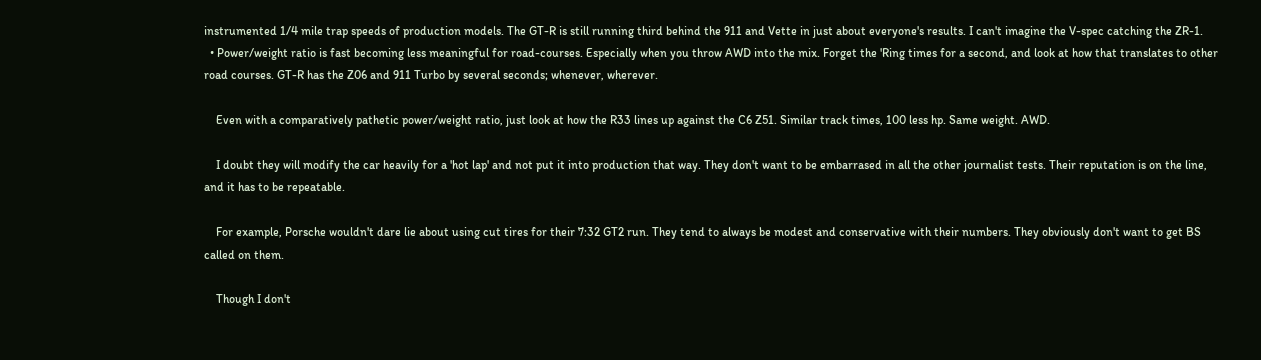instrumented 1/4 mile trap speeds of production models. The GT-R is still running third behind the 911 and Vette in just about everyone's results. I can't imagine the V-spec catching the ZR-1.
  • Power/weight ratio is fast becoming less meaningful for road-courses. Especially when you throw AWD into the mix. Forget the 'Ring times for a second, and look at how that translates to other road courses. GT-R has the Z06 and 911 Turbo by several seconds; whenever, wherever.

    Even with a comparatively pathetic power/weight ratio, just look at how the R33 lines up against the C6 Z51. Similar track times, 100 less hp. Same weight. AWD.

    I doubt they will modify the car heavily for a 'hot lap' and not put it into production that way. They don't want to be embarrased in all the other journalist tests. Their reputation is on the line, and it has to be repeatable.

    For example, Porsche wouldn't dare lie about using cut tires for their 7:32 GT2 run. They tend to always be modest and conservative with their numbers. They obviously don't want to get BS called on them.

    Though I don't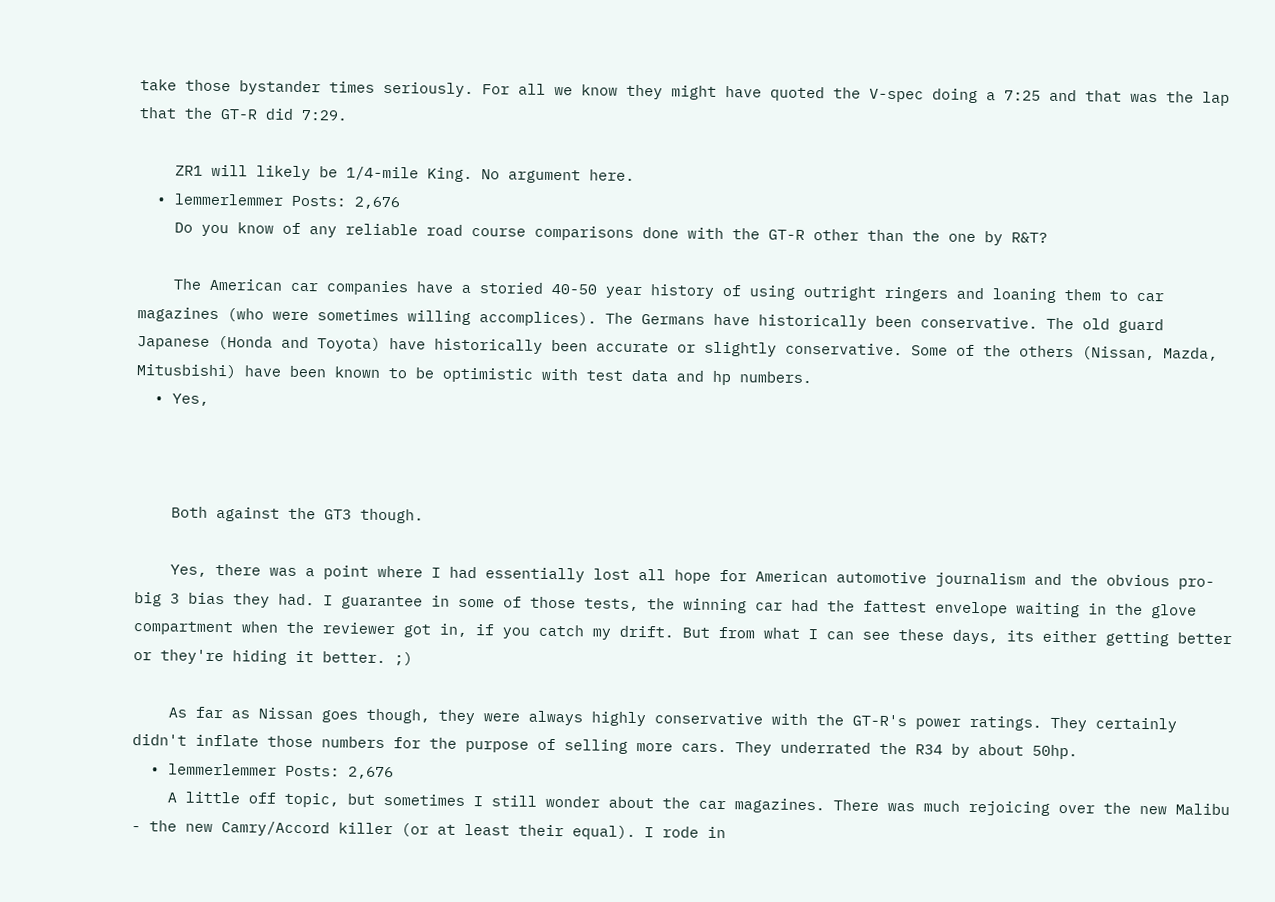take those bystander times seriously. For all we know they might have quoted the V-spec doing a 7:25 and that was the lap that the GT-R did 7:29.

    ZR1 will likely be 1/4-mile King. No argument here.
  • lemmerlemmer Posts: 2,676
    Do you know of any reliable road course comparisons done with the GT-R other than the one by R&T?

    The American car companies have a storied 40-50 year history of using outright ringers and loaning them to car magazines (who were sometimes willing accomplices). The Germans have historically been conservative. The old guard Japanese (Honda and Toyota) have historically been accurate or slightly conservative. Some of the others (Nissan, Mazda, Mitusbishi) have been known to be optimistic with test data and hp numbers.
  • Yes,



    Both against the GT3 though.

    Yes, there was a point where I had essentially lost all hope for American automotive journalism and the obvious pro-big 3 bias they had. I guarantee in some of those tests, the winning car had the fattest envelope waiting in the glove compartment when the reviewer got in, if you catch my drift. But from what I can see these days, its either getting better or they're hiding it better. ;)

    As far as Nissan goes though, they were always highly conservative with the GT-R's power ratings. They certainly didn't inflate those numbers for the purpose of selling more cars. They underrated the R34 by about 50hp.
  • lemmerlemmer Posts: 2,676
    A little off topic, but sometimes I still wonder about the car magazines. There was much rejoicing over the new Malibu - the new Camry/Accord killer (or at least their equal). I rode in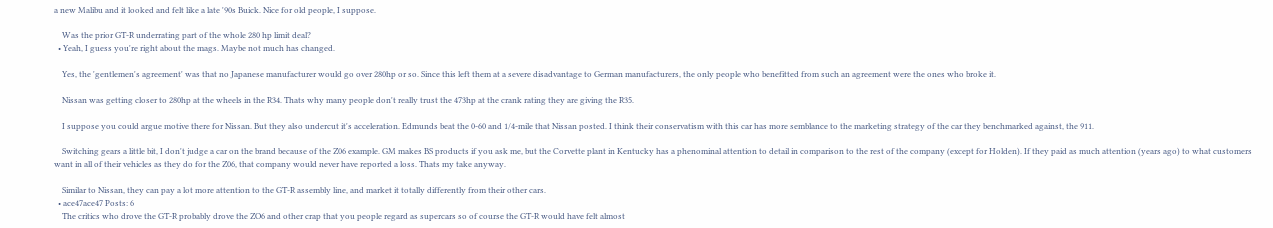a new Malibu and it looked and felt like a late '90s Buick. Nice for old people, I suppose.

    Was the prior GT-R underrating part of the whole 280 hp limit deal?
  • Yeah, I guess you're right about the mags. Maybe not much has changed.

    Yes, the 'gentlemen's agreement' was that no Japanese manufacturer would go over 280hp or so. Since this left them at a severe disadvantage to German manufacturers, the only people who benefitted from such an agreement were the ones who broke it.

    Nissan was getting closer to 280hp at the wheels in the R34. Thats why many people don't really trust the 473hp at the crank rating they are giving the R35.

    I suppose you could argue motive there for Nissan. But they also undercut it's acceleration. Edmunds beat the 0-60 and 1/4-mile that Nissan posted. I think their conservatism with this car has more semblance to the marketing strategy of the car they benchmarked against, the 911.

    Switching gears a little bit, I don't judge a car on the brand because of the Z06 example. GM makes BS products if you ask me, but the Corvette plant in Kentucky has a phenominal attention to detail in comparison to the rest of the company (except for Holden). If they paid as much attention (years ago) to what customers want in all of their vehicles as they do for the Z06, that company would never have reported a loss. Thats my take anyway.

    Similar to Nissan, they can pay a lot more attention to the GT-R assembly line, and market it totally differently from their other cars.
  • ace47ace47 Posts: 6
    The critics who drove the GT-R probably drove the ZO6 and other crap that you people regard as supercars so of course the GT-R would have felt almost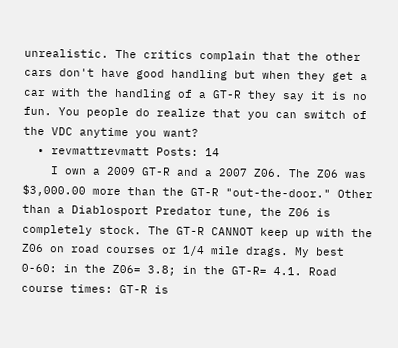unrealistic. The critics complain that the other cars don't have good handling but when they get a car with the handling of a GT-R they say it is no fun. You people do realize that you can switch of the VDC anytime you want?
  • revmattrevmatt Posts: 14
    I own a 2009 GT-R and a 2007 Z06. The Z06 was $3,000.00 more than the GT-R "out-the-door." Other than a Diablosport Predator tune, the Z06 is completely stock. The GT-R CANNOT keep up with the Z06 on road courses or 1/4 mile drags. My best 0-60: in the Z06= 3.8; in the GT-R= 4.1. Road course times: GT-R is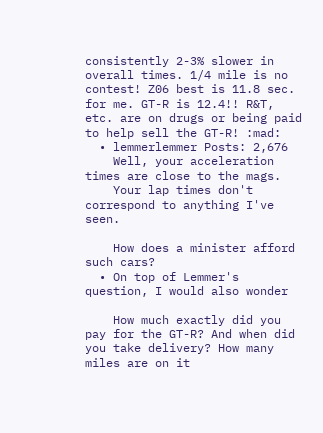consistently 2-3% slower in overall times. 1/4 mile is no contest! Z06 best is 11.8 sec. for me. GT-R is 12.4!! R&T, etc. are on drugs or being paid to help sell the GT-R! :mad:
  • lemmerlemmer Posts: 2,676
    Well, your acceleration times are close to the mags.
    Your lap times don't correspond to anything I've seen.

    How does a minister afford such cars?
  • On top of Lemmer's question, I would also wonder

    How much exactly did you pay for the GT-R? And when did you take delivery? How many miles are on it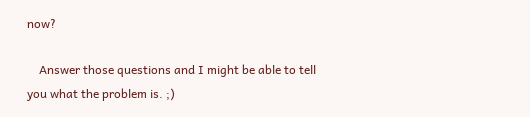now?

    Answer those questions and I might be able to tell you what the problem is. ;)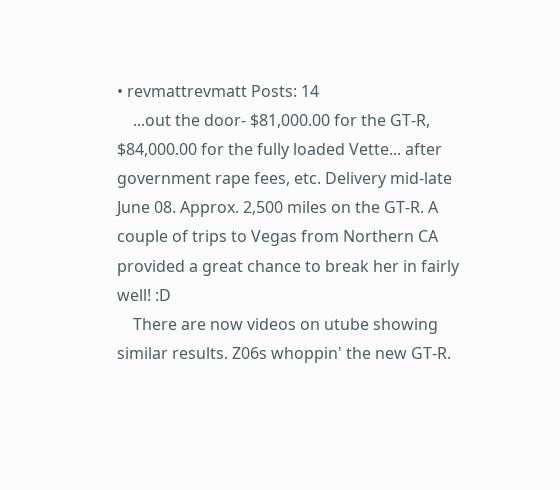• revmattrevmatt Posts: 14
    ...out the door- $81,000.00 for the GT-R, $84,000.00 for the fully loaded Vette... after government rape fees, etc. Delivery mid-late June 08. Approx. 2,500 miles on the GT-R. A couple of trips to Vegas from Northern CA provided a great chance to break her in fairly well! :D
    There are now videos on utube showing similar results. Z06s whoppin' the new GT-R.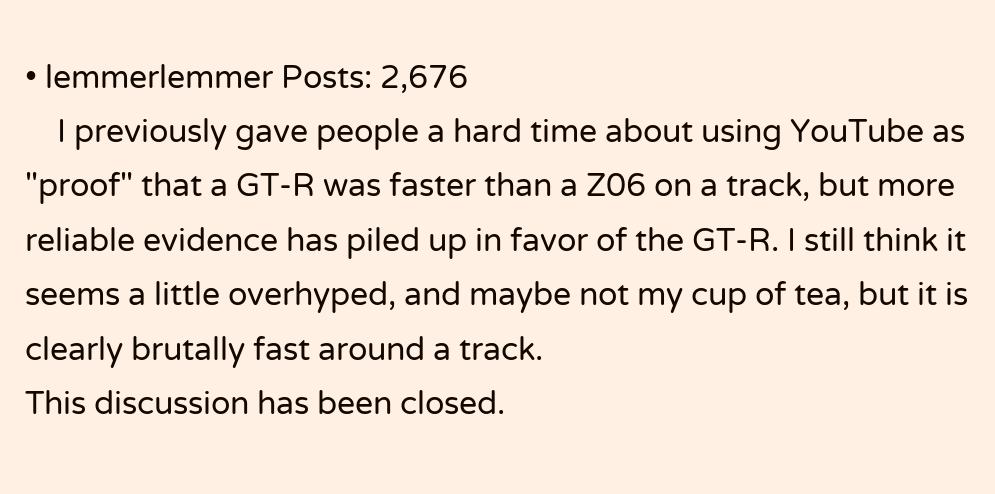• lemmerlemmer Posts: 2,676
    I previously gave people a hard time about using YouTube as "proof" that a GT-R was faster than a Z06 on a track, but more reliable evidence has piled up in favor of the GT-R. I still think it seems a little overhyped, and maybe not my cup of tea, but it is clearly brutally fast around a track.
This discussion has been closed.